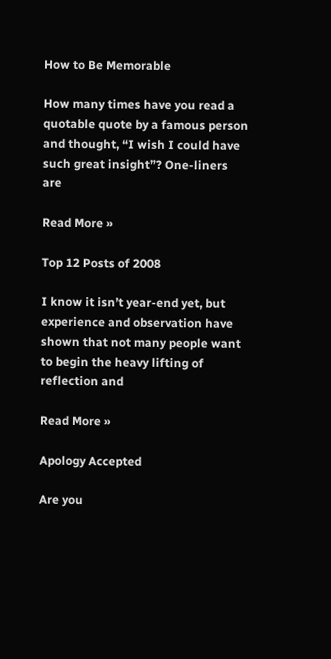How to Be Memorable

How many times have you read a quotable quote by a famous person and thought, “I wish I could have such great insight”? One-liners are

Read More »

Top 12 Posts of 2008

I know it isn’t year-end yet, but experience and observation have shown that not many people want to begin the heavy lifting of reflection and

Read More »

Apology Accepted

Are you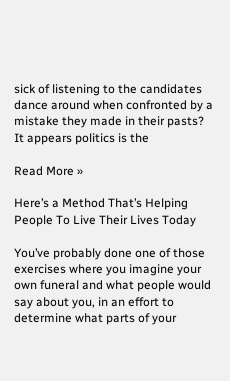sick of listening to the candidates dance around when confronted by a mistake they made in their pasts? It appears politics is the

Read More »

Here’s a Method That’s Helping People To Live Their Lives Today

You’ve probably done one of those exercises where you imagine your own funeral and what people would say about you, in an effort to determine what parts of your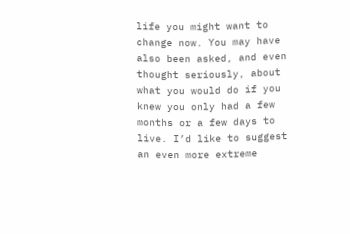life you might want to change now. You may have also been asked, and even thought seriously, about what you would do if you knew you only had a few months or a few days to live. I’d like to suggest an even more extreme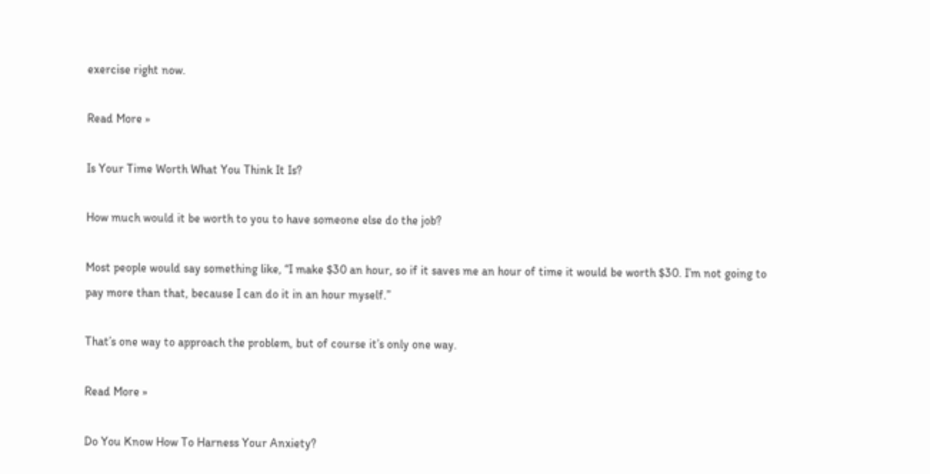exercise right now.

Read More »

Is Your Time Worth What You Think It Is?

How much would it be worth to you to have someone else do the job?

Most people would say something like, “I make $30 an hour, so if it saves me an hour of time it would be worth $30. I’m not going to pay more than that, because I can do it in an hour myself.”

That’s one way to approach the problem, but of course it’s only one way.

Read More »

Do You Know How To Harness Your Anxiety?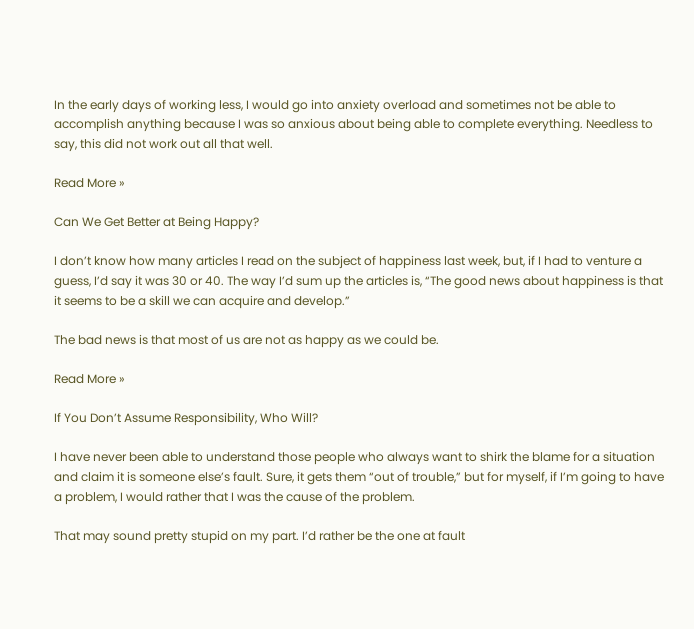In the early days of working less, I would go into anxiety overload and sometimes not be able to accomplish anything because I was so anxious about being able to complete everything. Needless to say, this did not work out all that well.

Read More »

Can We Get Better at Being Happy?

I don’t know how many articles I read on the subject of happiness last week, but, if I had to venture a guess, I’d say it was 30 or 40. The way I’d sum up the articles is, “The good news about happiness is that it seems to be a skill we can acquire and develop.”

The bad news is that most of us are not as happy as we could be.

Read More »

If You Don’t Assume Responsibility, Who Will?

I have never been able to understand those people who always want to shirk the blame for a situation and claim it is someone else’s fault. Sure, it gets them “out of trouble,” but for myself, if I’m going to have a problem, I would rather that I was the cause of the problem.

That may sound pretty stupid on my part. I’d rather be the one at fault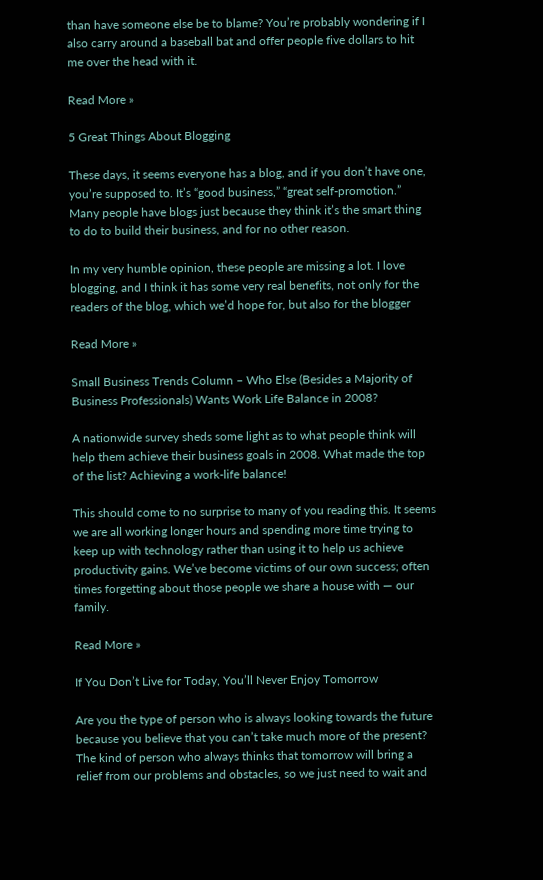than have someone else be to blame? You’re probably wondering if I also carry around a baseball bat and offer people five dollars to hit me over the head with it.

Read More »

5 Great Things About Blogging

These days, it seems everyone has a blog, and if you don’t have one, you’re supposed to. It’s “good business,” “great self-promotion.” Many people have blogs just because they think it’s the smart thing to do to build their business, and for no other reason.

In my very humble opinion, these people are missing a lot. I love blogging, and I think it has some very real benefits, not only for the readers of the blog, which we’d hope for, but also for the blogger

Read More »

Small Business Trends Column – Who Else (Besides a Majority of Business Professionals) Wants Work Life Balance in 2008?

A nationwide survey sheds some light as to what people think will help them achieve their business goals in 2008. What made the top of the list? Achieving a work-life balance!

This should come to no surprise to many of you reading this. It seems we are all working longer hours and spending more time trying to keep up with technology rather than using it to help us achieve productivity gains. We’ve become victims of our own success; often times forgetting about those people we share a house with — our family.

Read More »

If You Don’t Live for Today, You’ll Never Enjoy Tomorrow

Are you the type of person who is always looking towards the future because you believe that you can’t take much more of the present? The kind of person who always thinks that tomorrow will bring a relief from our problems and obstacles, so we just need to wait and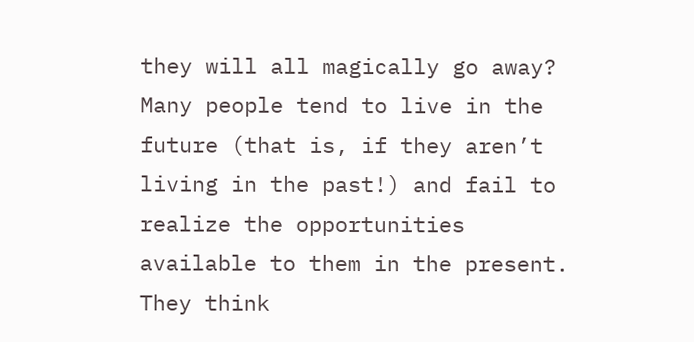they will all magically go away? Many people tend to live in the future (that is, if they aren’t living in the past!) and fail to realize the opportunities available to them in the present. They think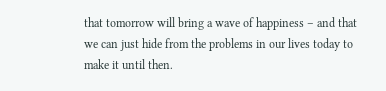that tomorrow will bring a wave of happiness – and that we can just hide from the problems in our lives today to make it until then.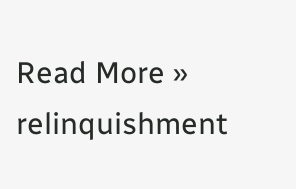Read More »
relinquishment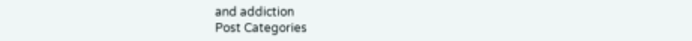and addiction
Post Categories